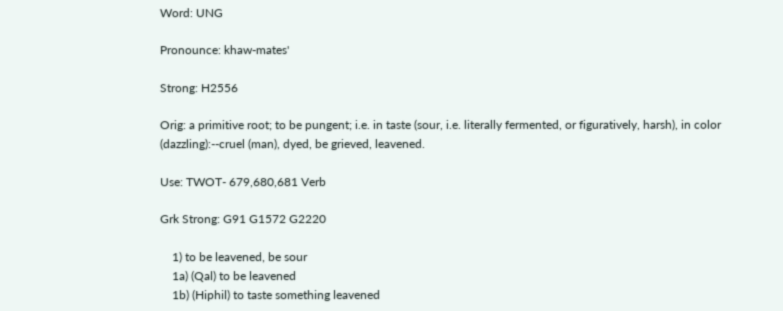Word: UNG

Pronounce: khaw-mates'

Strong: H2556

Orig: a primitive root; to be pungent; i.e. in taste (sour, i.e. literally fermented, or figuratively, harsh), in color (dazzling):--cruel (man), dyed, be grieved, leavened.

Use: TWOT- 679,680,681 Verb

Grk Strong: G91 G1572 G2220

    1) to be leavened, be sour
    1a) (Qal) to be leavened
    1b) (Hiphil) to taste something leavened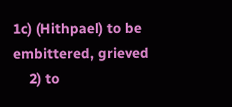1c) (Hithpael) to be embittered, grieved
    2) to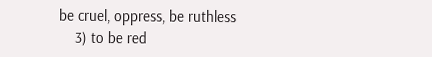be cruel, oppress, be ruthless
    3) to be red